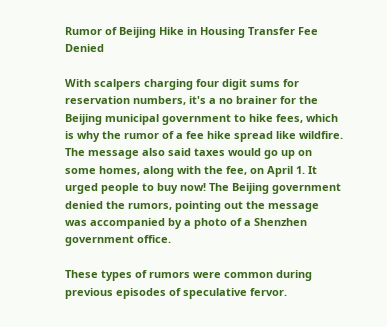Rumor of Beijing Hike in Housing Transfer Fee Denied

With scalpers charging four digit sums for reservation numbers, it's a no brainer for the Beijing municipal government to hike fees, which is why the rumor of a fee hike spread like wildfire. The message also said taxes would go up on some homes, along with the fee, on April 1. It urged people to buy now! The Beijing government denied the rumors, pointing out the message was accompanied by a photo of a Shenzhen government office.

These types of rumors were common during previous episodes of speculative fervor.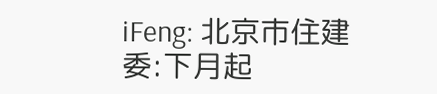iFeng: 北京市住建委:下月起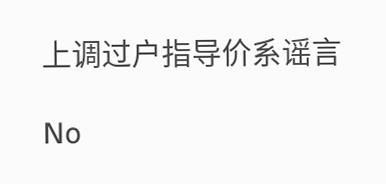上调过户指导价系谣言

No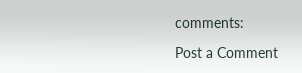comments:

Post a Comment